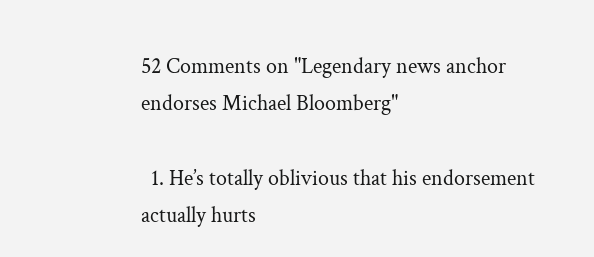52 Comments on "Legendary news anchor endorses Michael Bloomberg"

  1. He’s totally oblivious that his endorsement actually hurts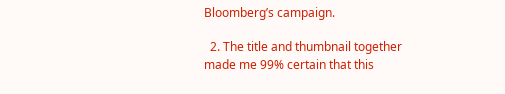Bloomberg’s campaign.

  2. The title and thumbnail together made me 99% certain that this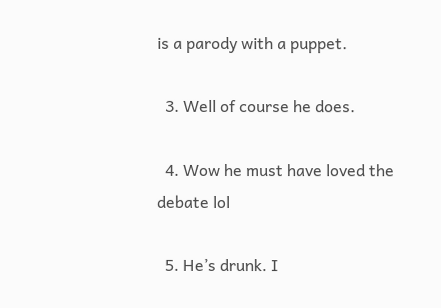is a parody with a puppet.

  3. Well of course he does.

  4. Wow he must have loved the debate lol

  5. He’s drunk. I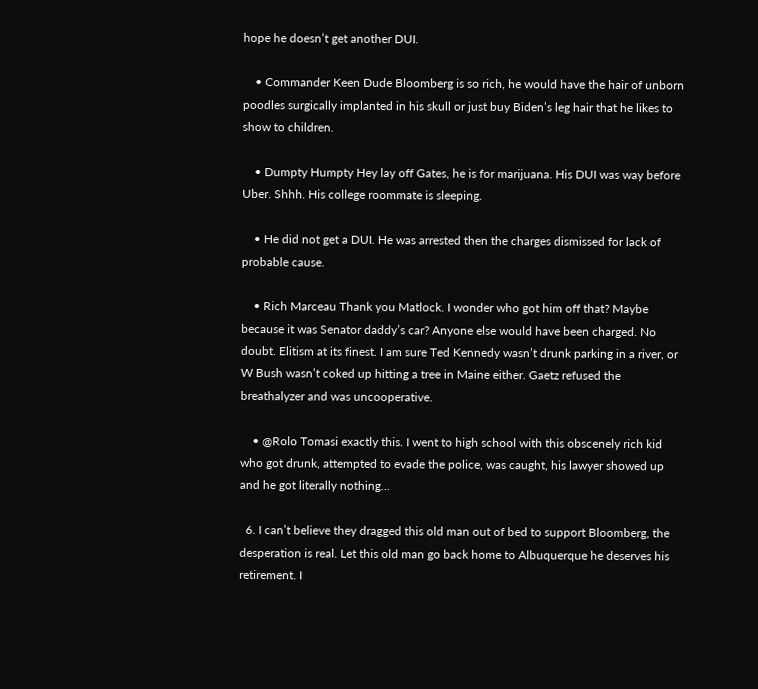hope he doesn’t get another DUI.

    • Commander Keen Dude Bloomberg is so rich, he would have the hair of unborn poodles surgically implanted in his skull or just buy Biden’s leg hair that he likes to show to children.

    • Dumpty Humpty Hey lay off Gates, he is for marijuana. His DUI was way before Uber. Shhh. His college roommate is sleeping.

    • He did not get a DUI. He was arrested then the charges dismissed for lack of probable cause.

    • Rich Marceau Thank you Matlock. I wonder who got him off that? Maybe because it was Senator daddy’s car? Anyone else would have been charged. No doubt. Elitism at its finest. I am sure Ted Kennedy wasn’t drunk parking in a river, or W Bush wasn’t coked up hitting a tree in Maine either. Gaetz refused the breathalyzer and was uncooperative.

    • @Rolo Tomasi exactly this. I went to high school with this obscenely rich kid who got drunk, attempted to evade the police, was caught, his lawyer showed up and he got literally nothing…

  6. I can’t believe they dragged this old man out of bed to support Bloomberg, the desperation is real. Let this old man go back home to Albuquerque he deserves his retirement. I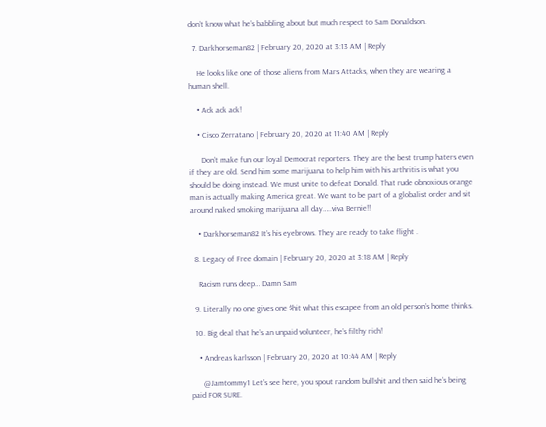don’t know what he’s babbling about but much respect to Sam Donaldson.

  7. Darkhorseman82 | February 20, 2020 at 3:13 AM | Reply

    He looks like one of those aliens from Mars Attacks, when they are wearing a human shell.

    • Ack ack ack!

    • Cisco Zerratano | February 20, 2020 at 11:40 AM | Reply

      Don’t make fun our loyal Democrat reporters. They are the best trump haters even if they are old. Send him some marijuana to help him with his arthritis is what you should be doing instead. We must unite to defeat Donald. That rude obnoxious orange man is actually making America great. We want to be part of a globalist order and sit around naked smoking marijuana all day…..viva Bernie!!

    • Darkhorseman82 It’s his eyebrows. They are ready to take flight .

  8. Legacy of Free domain | February 20, 2020 at 3:18 AM | Reply

    Racism runs deep… Damn Sam

  9. Literally no one gives one $hit what this escapee from an old person’s home thinks.

  10. Big deal that he’s an unpaid volunteer, he’s filthy rich!

    • Andreas karlsson | February 20, 2020 at 10:44 AM | Reply

      @Jamtommy1 Let’s see here, you spout random bullshit and then said he’s being paid FOR SURE.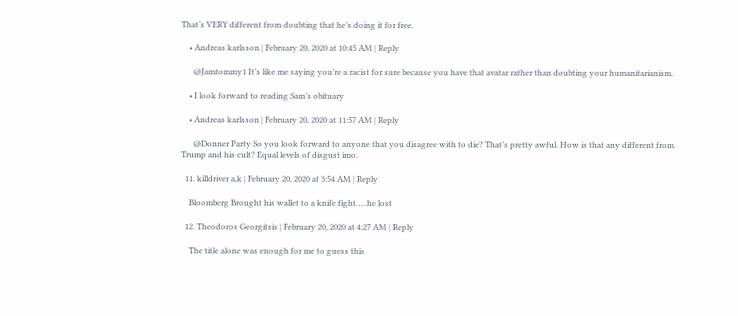That’s VERY different from doubting that he’s doing it for free.

    • Andreas karlsson | February 20, 2020 at 10:45 AM | Reply

      @Jamtommy1 It’s like me saying you’re a racist for sure because you have that avatar rather than doubting your humanitarianism.

    • I look forward to reading Sam’s obituary

    • Andreas karlsson | February 20, 2020 at 11:57 AM | Reply

      @Donner Party So you look forward to anyone that you disagree with to die? That’s pretty awful. How is that any different from Trump and his cult? Equal levels of disgust imo.

  11. killdriver a,k | February 20, 2020 at 3:54 AM | Reply

    Bloomberg Brought his wallet to a knife fight…..he lost

  12. Theodoros Georgitsis | February 20, 2020 at 4:27 AM | Reply

    The title alone was enough for me to guess this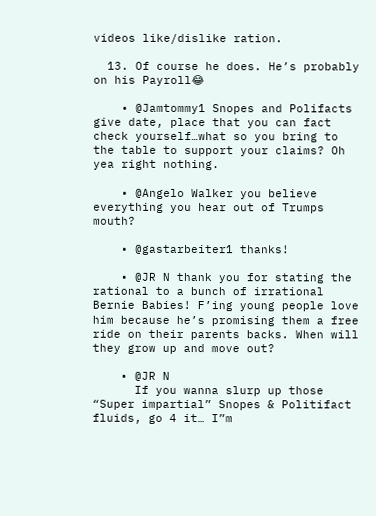videos like/dislike ration.

  13. Of course he does. He’s probably on his Payroll😂

    • @Jamtommy1 Snopes and Polifacts give date, place that you can fact check yourself…what so you bring to the table to support your claims? Oh yea right nothing.

    • @Angelo Walker you believe everything you hear out of Trumps mouth?

    • @gastarbeiter1 thanks!

    • @JR N thank you for stating the rational to a bunch of irrational Bernie Babies! F’ing young people love him because he’s promising them a free ride on their parents backs. When will they grow up and move out?

    • @JR N
      If you wanna slurp up those “Super impartial” Snopes & Politifact fluids, go 4 it… I”m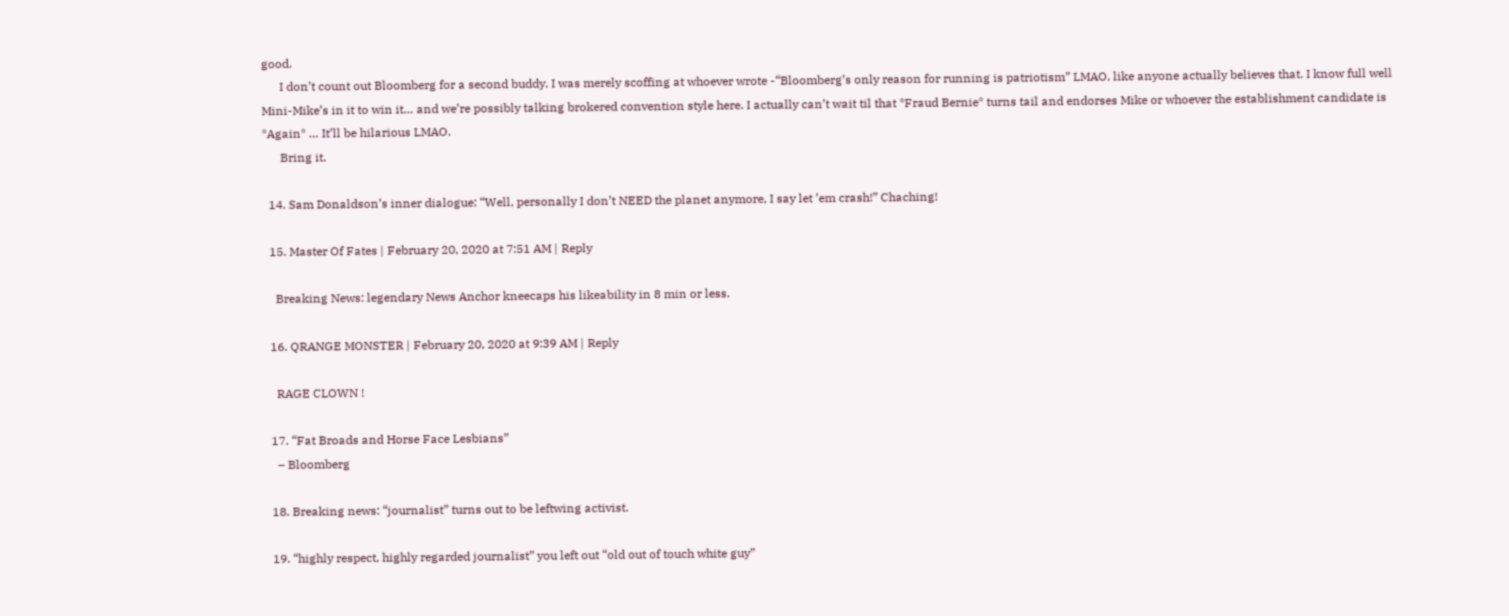good.
      I don’t count out Bloomberg for a second buddy. I was merely scoffing at whoever wrote -“Bloomberg’s only reason for running is patriotism” LMAO, like anyone actually believes that. I know full well Mini-Mike’s in it to win it… and we’re possibly talking brokered convention style here. I actually can’t wait til that *Fraud Bernie* turns tail and endorses Mike or whoever the establishment candidate is *Again* … It’ll be hilarious LMAO.
      Bring it.

  14. Sam Donaldson’s inner dialogue: “Well, personally I don’t NEED the planet anymore, I say let ’em crash!” Chaching!

  15. Master Of Fates | February 20, 2020 at 7:51 AM | Reply

    Breaking News: legendary News Anchor kneecaps his likeability in 8 min or less.

  16. QRANGE MONSTER | February 20, 2020 at 9:39 AM | Reply

    RAGE CLOWN !

  17. “Fat Broads and Horse Face Lesbians”
    – Bloomberg

  18. Breaking news: “journalist” turns out to be leftwing activist.

  19. “highly respect, highly regarded journalist” you left out “old out of touch white guy”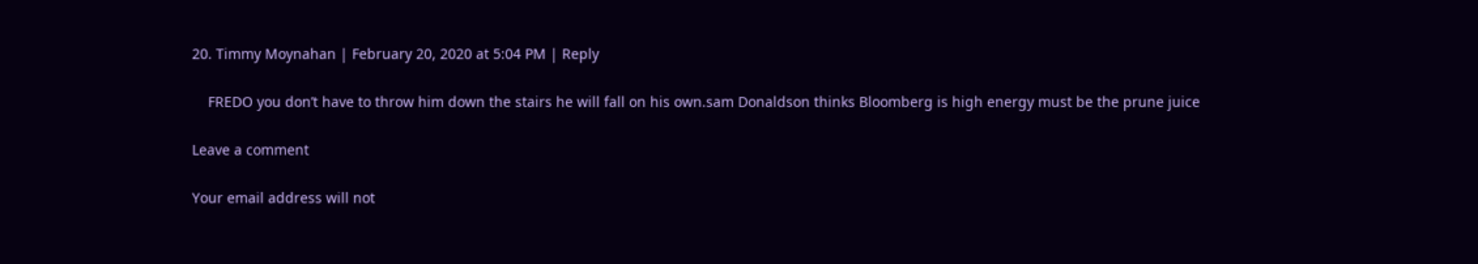20. Timmy Moynahan | February 20, 2020 at 5:04 PM | Reply

    FREDO you don’t have to throw him down the stairs he will fall on his own.sam Donaldson thinks Bloomberg is high energy must be the prune juice

Leave a comment

Your email address will not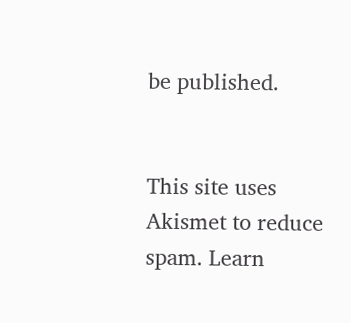be published.


This site uses Akismet to reduce spam. Learn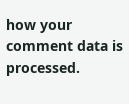how your comment data is processed.